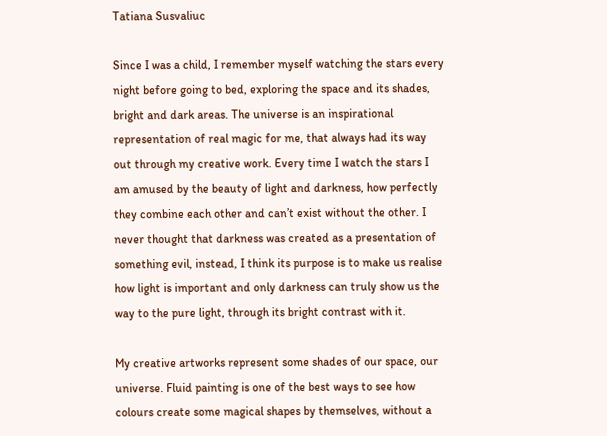Tatiana Susvaliuc

Since I was a child, I remember myself watching the stars every night before going to bed, exploring the space and its shades, bright and dark areas. The universe is an inspirational representation of real magic for me, that always had its way out through my creative work. Every time I watch the stars I am amused by the beauty of light and darkness, how perfectly they combine each other and can’t exist without the other. I never thought that darkness was created as a presentation of something evil, instead, I think its purpose is to make us realise how light is important and only darkness can truly show us the way to the pure light, through its bright contrast with it.

My creative artworks represent some shades of our space, our universe. Fluid painting is one of the best ways to see how colours create some magical shapes by themselves, without a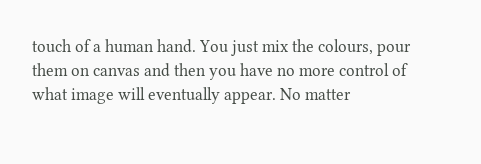touch of a human hand. You just mix the colours, pour them on canvas and then you have no more control of what image will eventually appear. No matter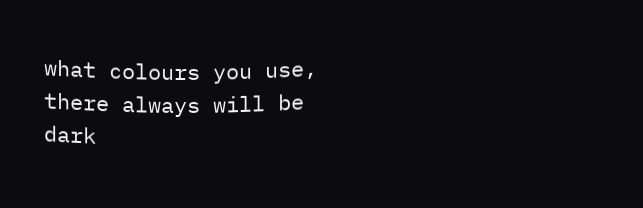what colours you use, there always will be dark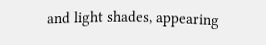and light shades, appearing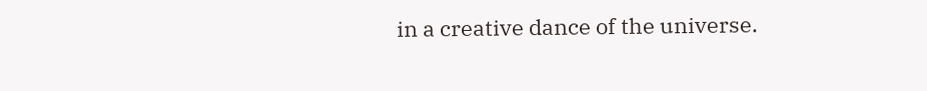in a creative dance of the universe.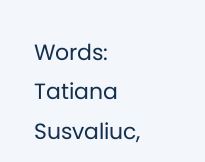Words: Tatiana Susvaliuc,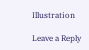Illustration

Leave a Reply